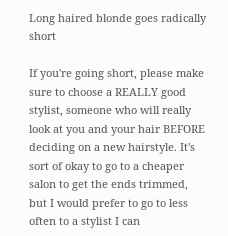Long haired blonde goes radically short

If you're going short, please make sure to choose a REALLY good stylist, someone who will really look at you and your hair BEFORE deciding on a new hairstyle. It's sort of okay to go to a cheaper salon to get the ends trimmed, but I would prefer to go to less often to a stylist I can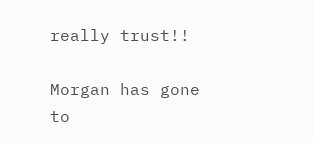really trust!!

Morgan has gone to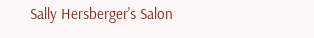Sally Hersberger's Salon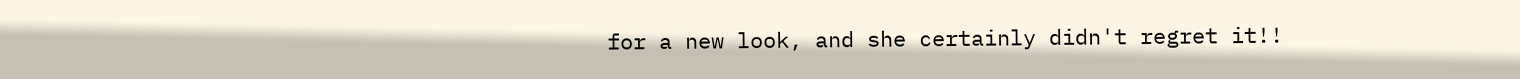for a new look, and she certainly didn't regret it!!